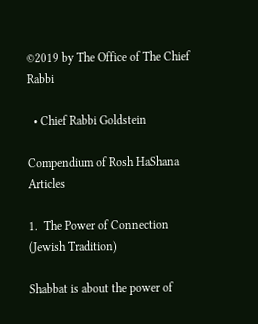©2019 by The Office of The Chief Rabbi

  • Chief Rabbi Goldstein

Compendium of Rosh HaShana Articles

1.  The Power of Connection (Jewish Tradition)

Shabbat is about the power of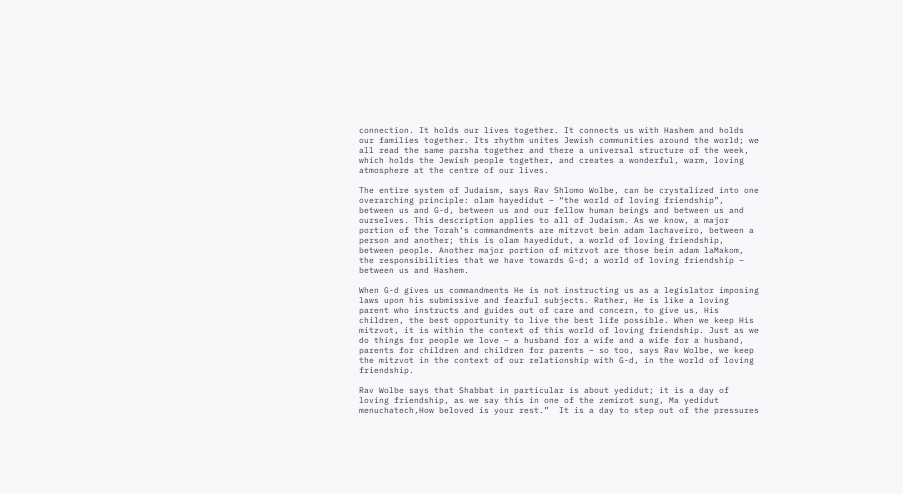connection. It holds our lives together. It connects us with Hashem and holds our families together. Its rhythm unites Jewish communities around the world; we all read the same parsha together and there a universal structure of the week, which holds the Jewish people together, and creates a wonderful, warm, loving atmosphere at the centre of our lives.

The entire system of Judaism, says Rav Shlomo Wolbe, can be crystalized into one overarching principle: olam hayedidut – “the world of loving friendship”, between us and G-d, between us and our fellow human beings and between us and ourselves. This description applies to all of Judaism. As we know, a major portion of the Torah’s commandments are mitzvot bein adam lachaveiro, between a person and another; this is olam hayedidut, a world of loving friendship, between people. Another major portion of mitzvot are those bein adam laMakom, the responsibilities that we have towards G-d; a world of loving friendship – between us and Hashem.

When G-d gives us commandments He is not instructing us as a legislator imposing laws upon his submissive and fearful subjects. Rather, He is like a loving parent who instructs and guides out of care and concern, to give us, His children, the best opportunity to live the best life possible. When we keep His mitzvot, it is within the context of this world of loving friendship. Just as we do things for people we love – a husband for a wife and a wife for a husband, parents for children and children for parents – so too, says Rav Wolbe, we keep the mitzvot in the context of our relationship with G-d, in the world of loving friendship.

Rav Wolbe says that Shabbat in particular is about yedidut; it is a day of loving friendship, as we say this in one of the zemirot sung, Ma yedidut menuchatech,How beloved is your rest.”  It is a day to step out of the pressures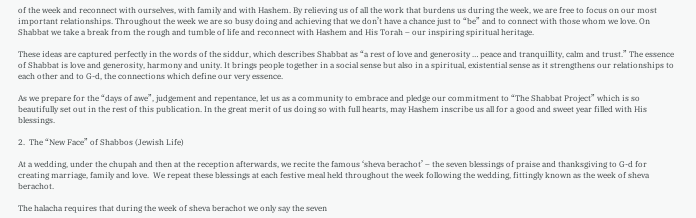of the week and reconnect with ourselves, with family and with Hashem. By relieving us of all the work that burdens us during the week, we are free to focus on our most important relationships. Throughout the week we are so busy doing and achieving that we don’t have a chance just to “be” and to connect with those whom we love. On Shabbat we take a break from the rough and tumble of life and reconnect with Hashem and His Torah – our inspiring spiritual heritage.

These ideas are captured perfectly in the words of the siddur, which describes Shabbat as “a rest of love and generosity … peace and tranquillity, calm and trust.” The essence of Shabbat is love and generosity, harmony and unity. It brings people together in a social sense but also in a spiritual, existential sense as it strengthens our relationships to each other and to G-d, the connections which define our very essence.

As we prepare for the “days of awe”, judgement and repentance, let us as a community to embrace and pledge our commitment to “The Shabbat Project” which is so beautifully set out in the rest of this publication. In the great merit of us doing so with full hearts, may Hashem inscribe us all for a good and sweet year filled with His blessings.

2.  The “New Face” of Shabbos (Jewish Life)

At a wedding, under the chupah and then at the reception afterwards, we recite the famous ‘sheva berachot’ – the seven blessings of praise and thanksgiving to G-d for creating marriage, family and love.  We repeat these blessings at each festive meal held throughout the week following the wedding, fittingly known as the week of sheva berachot.

The halacha requires that during the week of sheva berachot we only say the seven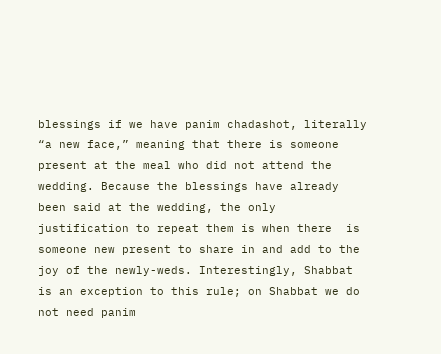blessings if we have panim chadashot, literally “a new face,” meaning that there is someone present at the meal who did not attend the wedding. Because the blessings have already been said at the wedding, the only justification to repeat them is when there  is someone new present to share in and add to the joy of the newly-weds. Interestingly, Shabbat is an exception to this rule; on Shabbat we do not need panim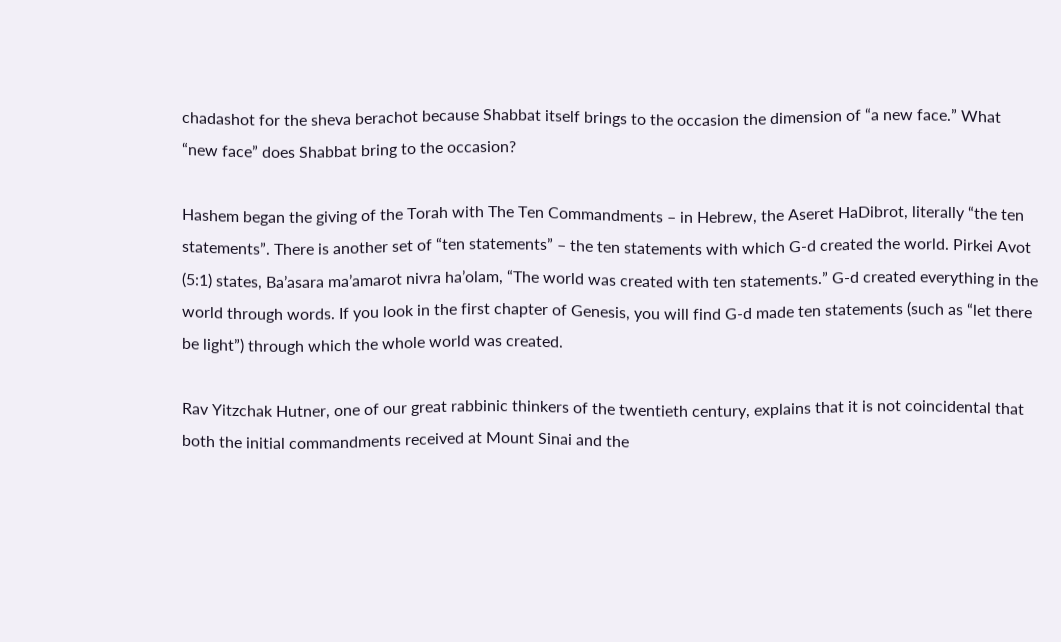chadashot for the sheva berachot because Shabbat itself brings to the occasion the dimension of “a new face.” What “new face” does Shabbat bring to the occasion?

Hashem began the giving of the Torah with The Ten Commandments – in Hebrew, the Aseret HaDibrot, literally “the ten statements”. There is another set of “ten statements” – the ten statements with which G-d created the world. Pirkei Avot (5:1) states, Ba’asara ma’amarot nivra ha’olam, “The world was created with ten statements.” G-d created everything in the world through words. If you look in the first chapter of Genesis, you will find G-d made ten statements (such as “let there be light”) through which the whole world was created.

Rav Yitzchak Hutner, one of our great rabbinic thinkers of the twentieth century, explains that it is not coincidental that both the initial commandments received at Mount Sinai and the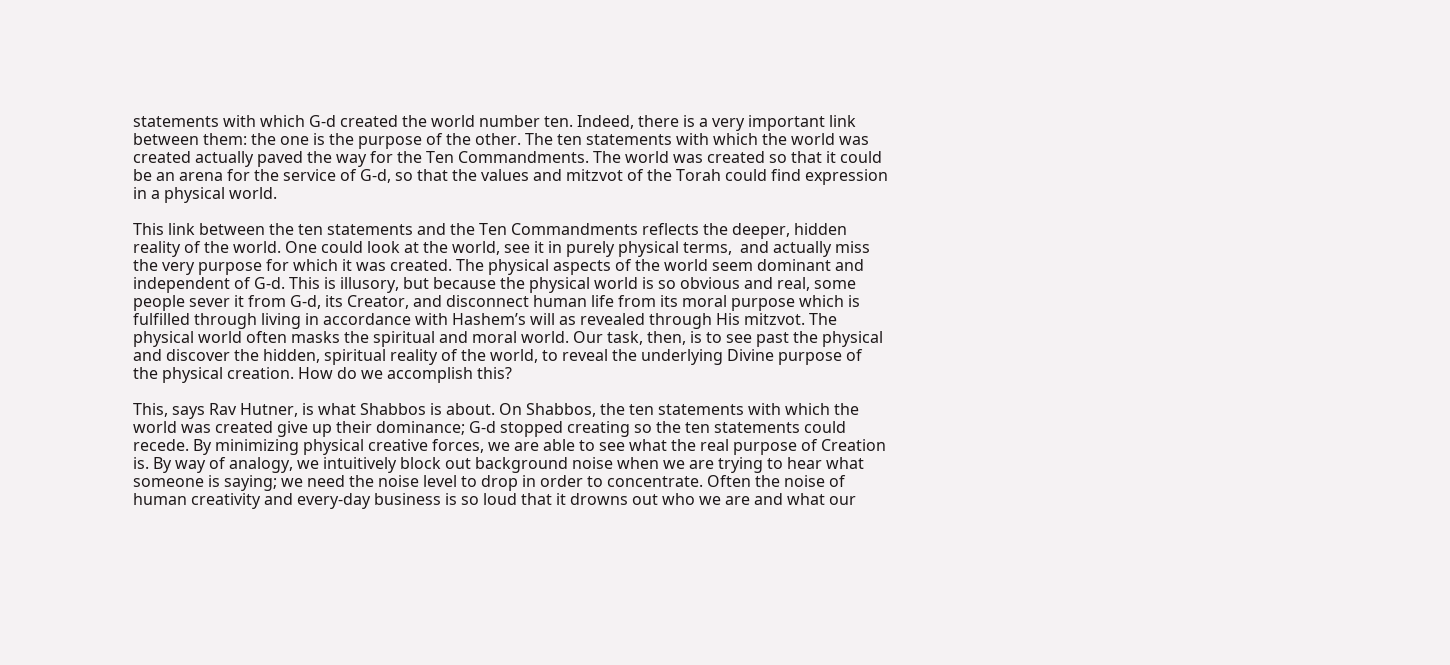statements with which G-d created the world number ten. Indeed, there is a very important link between them: the one is the purpose of the other. The ten statements with which the world was created actually paved the way for the Ten Commandments. The world was created so that it could be an arena for the service of G-d, so that the values and mitzvot of the Torah could find expression in a physical world.

This link between the ten statements and the Ten Commandments reflects the deeper, hidden reality of the world. One could look at the world, see it in purely physical terms,  and actually miss the very purpose for which it was created. The physical aspects of the world seem dominant and independent of G-d. This is illusory, but because the physical world is so obvious and real, some people sever it from G-d, its Creator, and disconnect human life from its moral purpose which is fulfilled through living in accordance with Hashem’s will as revealed through His mitzvot. The physical world often masks the spiritual and moral world. Our task, then, is to see past the physical and discover the hidden, spiritual reality of the world, to reveal the underlying Divine purpose of the physical creation. How do we accomplish this?

This, says Rav Hutner, is what Shabbos is about. On Shabbos, the ten statements with which the world was created give up their dominance; G-d stopped creating so the ten statements could recede. By minimizing physical creative forces, we are able to see what the real purpose of Creation is. By way of analogy, we intuitively block out background noise when we are trying to hear what someone is saying; we need the noise level to drop in order to concentrate. Often the noise of human creativity and every-day business is so loud that it drowns out who we are and what our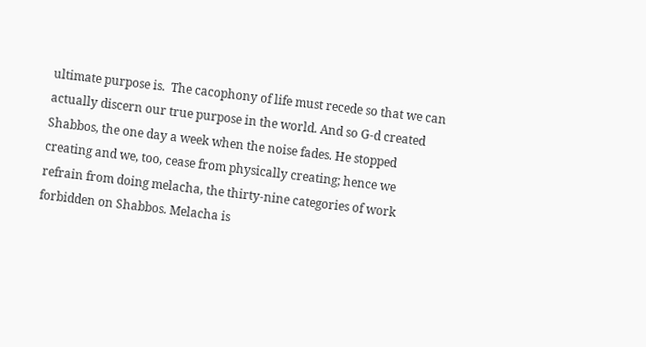ultimate purpose is.  The cacophony of life must recede so that we can actually discern our true purpose in the world. And so G-d created Shabbos, the one day a week when the noise fades. He stopped creating and we, too, cease from physically creating; hence we refrain from doing melacha, the thirty-nine categories of work forbidden on Shabbos. Melacha is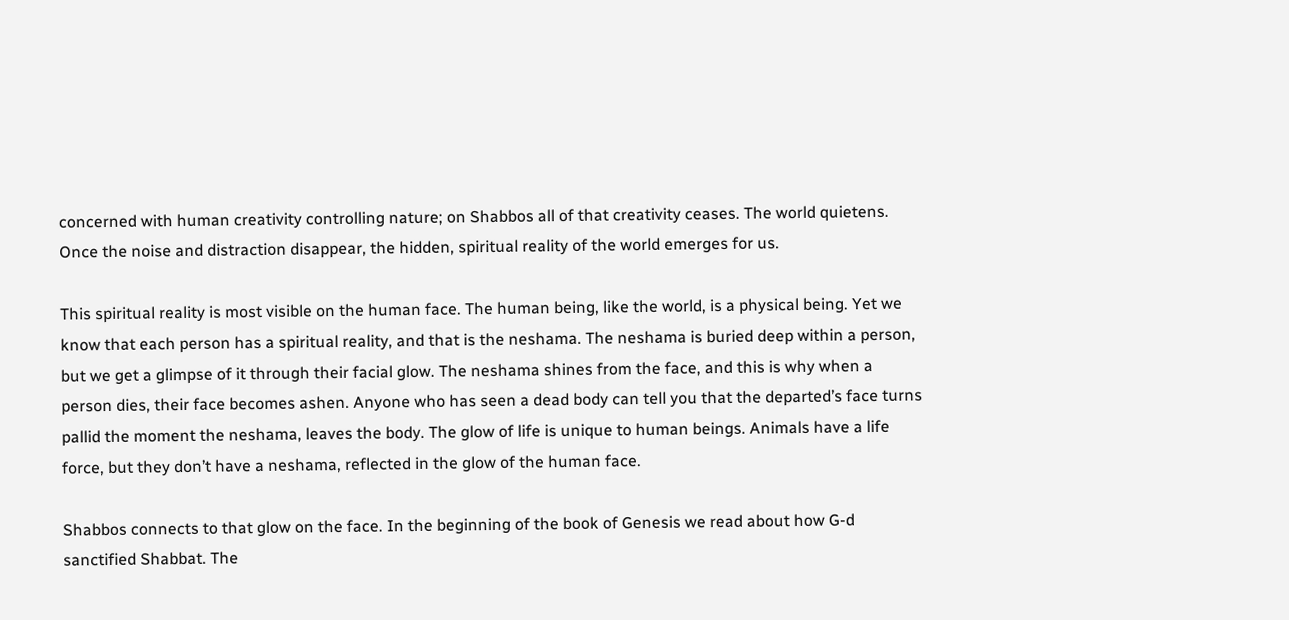concerned with human creativity controlling nature; on Shabbos all of that creativity ceases. The world quietens. Once the noise and distraction disappear, the hidden, spiritual reality of the world emerges for us.

This spiritual reality is most visible on the human face. The human being, like the world, is a physical being. Yet we know that each person has a spiritual reality, and that is the neshama. The neshama is buried deep within a person, but we get a glimpse of it through their facial glow. The neshama shines from the face, and this is why when a person dies, their face becomes ashen. Anyone who has seen a dead body can tell you that the departed’s face turns pallid the moment the neshama, leaves the body. The glow of life is unique to human beings. Animals have a life force, but they don’t have a neshama, reflected in the glow of the human face.

Shabbos connects to that glow on the face. In the beginning of the book of Genesis we read about how G-d sanctified Shabbat. The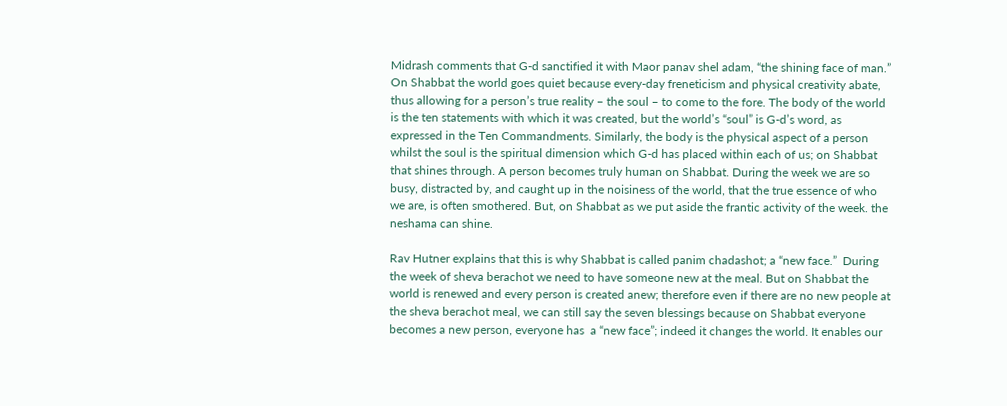Midrash comments that G-d sanctified it with Maor panav shel adam, “the shining face of man.” On Shabbat the world goes quiet because every-day freneticism and physical creativity abate, thus allowing for a person’s true reality – the soul – to come to the fore. The body of the world is the ten statements with which it was created, but the world’s “soul” is G-d’s word, as expressed in the Ten Commandments. Similarly, the body is the physical aspect of a person whilst the soul is the spiritual dimension which G-d has placed within each of us; on Shabbat that shines through. A person becomes truly human on Shabbat. During the week we are so busy, distracted by, and caught up in the noisiness of the world, that the true essence of who we are, is often smothered. But, on Shabbat as we put aside the frantic activity of the week. the neshama can shine.

Rav Hutner explains that this is why Shabbat is called panim chadashot; a “new face.”  During the week of sheva berachot we need to have someone new at the meal. But on Shabbat the world is renewed and every person is created anew; therefore even if there are no new people at the sheva berachot meal, we can still say the seven blessings because on Shabbat everyone becomes a new person, everyone has  a “new face”; indeed it changes the world. It enables our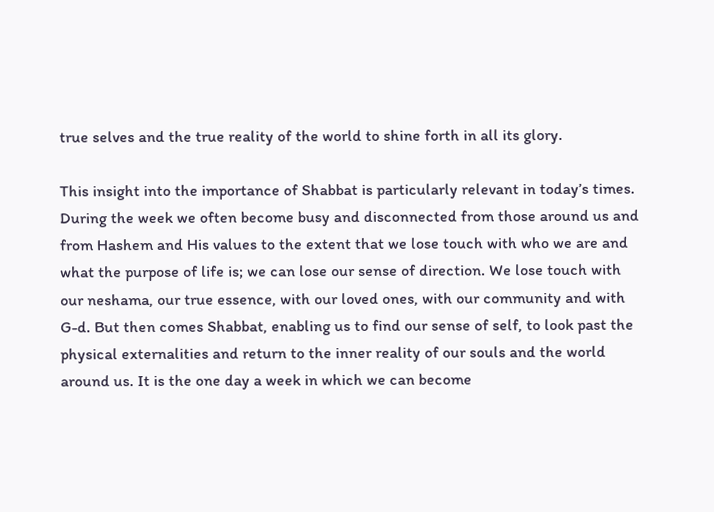true selves and the true reality of the world to shine forth in all its glory.

This insight into the importance of Shabbat is particularly relevant in today’s times. During the week we often become busy and disconnected from those around us and from Hashem and His values to the extent that we lose touch with who we are and what the purpose of life is; we can lose our sense of direction. We lose touch with our neshama, our true essence, with our loved ones, with our community and with G-d. But then comes Shabbat, enabling us to find our sense of self, to look past the physical externalities and return to the inner reality of our souls and the world around us. It is the one day a week in which we can become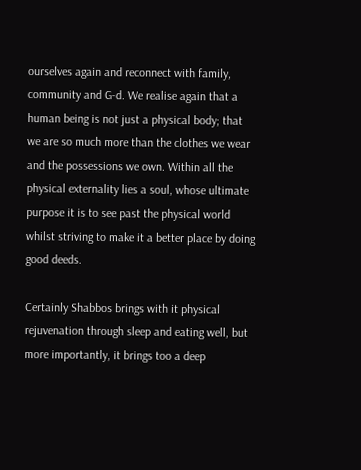ourselves again and reconnect with family, community and G-d. We realise again that a human being is not just a physical body; that we are so much more than the clothes we wear and the possessions we own. Within all the physical externality lies a soul, whose ultimate purpose it is to see past the physical world whilst striving to make it a better place by doing good deeds.

Certainly Shabbos brings with it physical rejuvenation through sleep and eating well, but more importantly, it brings too a deep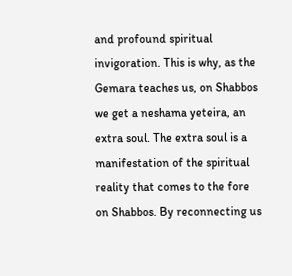and profound spiritual invigoration. This is why, as the Gemara teaches us, on Shabbos we get a neshama yeteira, an extra soul. The extra soul is a manifestation of the spiritual reality that comes to the fore on Shabbos. By reconnecting us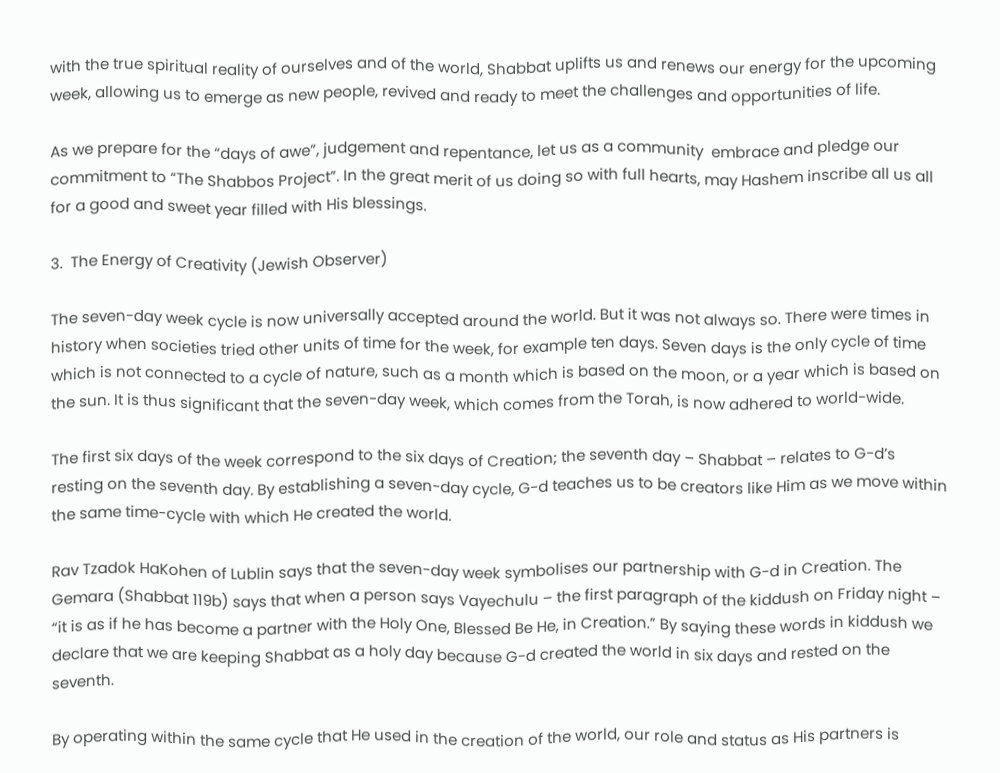with the true spiritual reality of ourselves and of the world, Shabbat uplifts us and renews our energy for the upcoming week, allowing us to emerge as new people, revived and ready to meet the challenges and opportunities of life.

As we prepare for the “days of awe”, judgement and repentance, let us as a community  embrace and pledge our commitment to “The Shabbos Project”. In the great merit of us doing so with full hearts, may Hashem inscribe all us all for a good and sweet year filled with His blessings.

3.  The Energy of Creativity (Jewish Observer)

The seven-day week cycle is now universally accepted around the world. But it was not always so. There were times in history when societies tried other units of time for the week, for example ten days. Seven days is the only cycle of time which is not connected to a cycle of nature, such as a month which is based on the moon, or a year which is based on the sun. It is thus significant that the seven-day week, which comes from the Torah, is now adhered to world-wide.

The first six days of the week correspond to the six days of Creation; the seventh day – Shabbat – relates to G-d’s resting on the seventh day. By establishing a seven-day cycle, G-d teaches us to be creators like Him as we move within the same time-cycle with which He created the world.

Rav Tzadok HaKohen of Lublin says that the seven-day week symbolises our partnership with G-d in Creation. The Gemara (Shabbat 119b) says that when a person says Vayechulu – the first paragraph of the kiddush on Friday night – “it is as if he has become a partner with the Holy One, Blessed Be He, in Creation.” By saying these words in kiddush we declare that we are keeping Shabbat as a holy day because G-d created the world in six days and rested on the seventh.

By operating within the same cycle that He used in the creation of the world, our role and status as His partners is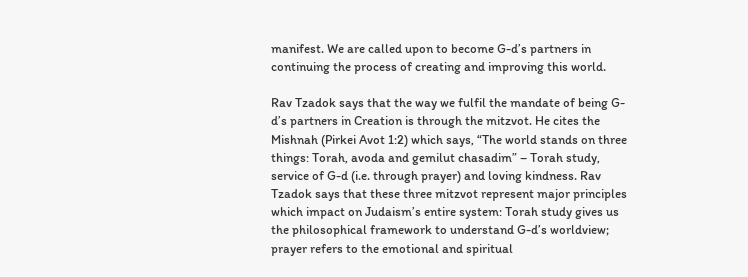manifest. We are called upon to become G-d’s partners in continuing the process of creating and improving this world.

Rav Tzadok says that the way we fulfil the mandate of being G-d’s partners in Creation is through the mitzvot. He cites the Mishnah (Pirkei Avot 1:2) which says, “The world stands on three things: Torah, avoda and gemilut chasadim” – Torah study, service of G-d (i.e. through prayer) and loving kindness. Rav Tzadok says that these three mitzvot represent major principles which impact on Judaism’s entire system: Torah study gives us the philosophical framework to understand G-d’s worldview; prayer refers to the emotional and spiritual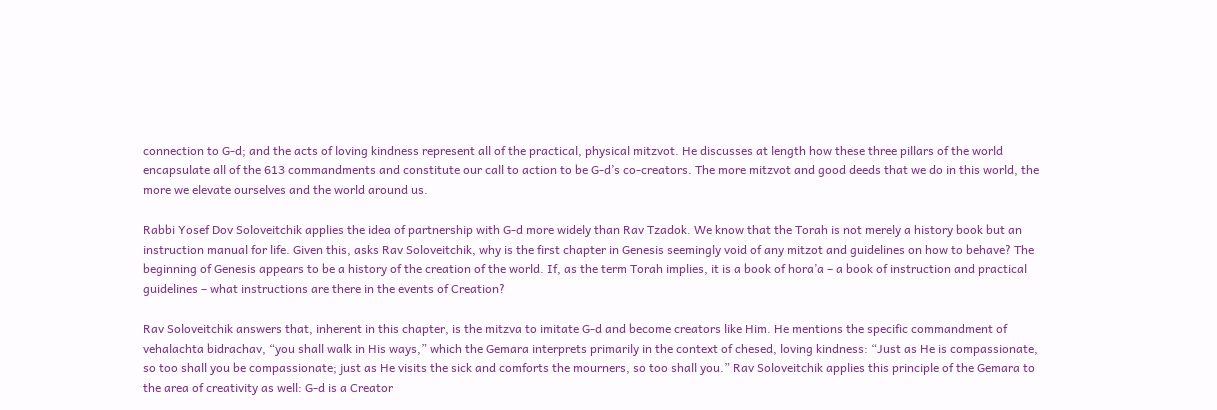connection to G-d; and the acts of loving kindness represent all of the practical, physical mitzvot. He discusses at length how these three pillars of the world encapsulate all of the 613 commandments and constitute our call to action to be G-d’s co-creators. The more mitzvot and good deeds that we do in this world, the more we elevate ourselves and the world around us.

Rabbi Yosef Dov Soloveitchik applies the idea of partnership with G-d more widely than Rav Tzadok. We know that the Torah is not merely a history book but an instruction manual for life. Given this, asks Rav Soloveitchik, why is the first chapter in Genesis seemingly void of any mitzot and guidelines on how to behave? The beginning of Genesis appears to be a history of the creation of the world. If, as the term Torah implies, it is a book of hora’a – a book of instruction and practical guidelines – what instructions are there in the events of Creation?

Rav Soloveitchik answers that, inherent in this chapter, is the mitzva to imitate G-d and become creators like Him. He mentions the specific commandment of vehalachta bidrachav, “you shall walk in His ways,” which the Gemara interprets primarily in the context of chesed, loving kindness: “Just as He is compassionate, so too shall you be compassionate; just as He visits the sick and comforts the mourners, so too shall you.” Rav Soloveitchik applies this principle of the Gemara to the area of creativity as well: G-d is a Creator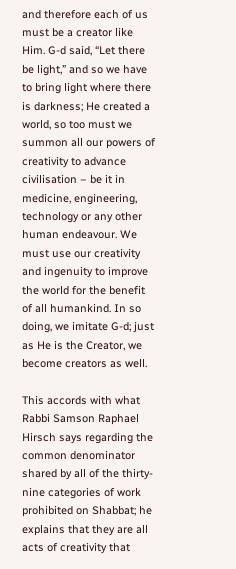and therefore each of us must be a creator like Him. G-d said, “Let there be light,” and so we have to bring light where there is darkness; He created a world, so too must we summon all our powers of creativity to advance civilisation – be it in medicine, engineering, technology or any other human endeavour. We must use our creativity and ingenuity to improve the world for the benefit of all humankind. In so doing, we imitate G-d; just as He is the Creator, we become creators as well.

This accords with what Rabbi Samson Raphael Hirsch says regarding the common denominator shared by all of the thirty-nine categories of work prohibited on Shabbat; he explains that they are all acts of creativity that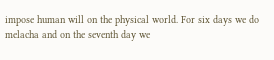impose human will on the physical world. For six days we do melacha and on the seventh day we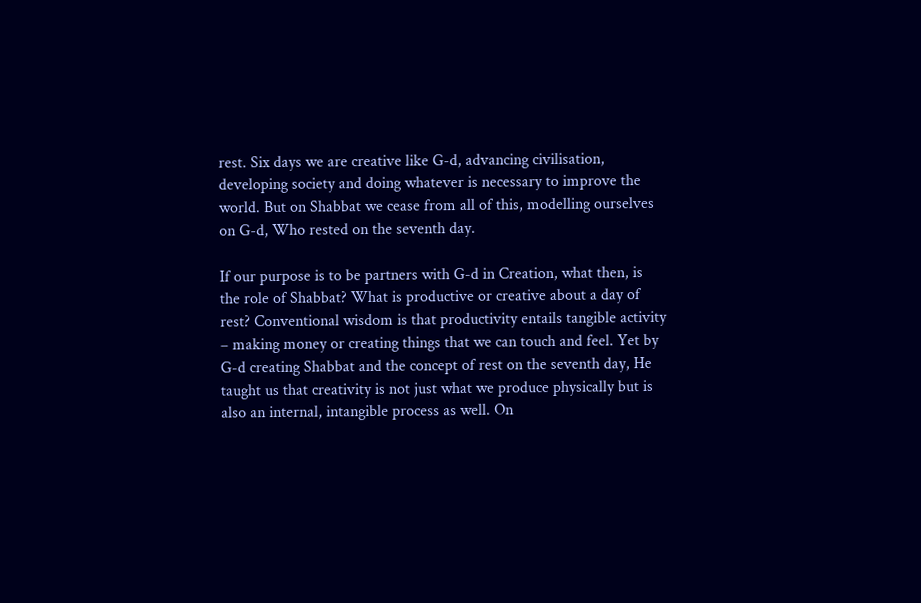rest. Six days we are creative like G-d, advancing civilisation, developing society and doing whatever is necessary to improve the world. But on Shabbat we cease from all of this, modelling ourselves on G-d, Who rested on the seventh day.

If our purpose is to be partners with G-d in Creation, what then, is the role of Shabbat? What is productive or creative about a day of rest? Conventional wisdom is that productivity entails tangible activity – making money or creating things that we can touch and feel. Yet by G-d creating Shabbat and the concept of rest on the seventh day, He taught us that creativity is not just what we produce physically but is also an internal, intangible process as well. On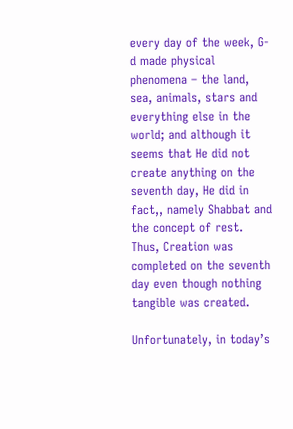every day of the week, G-d made physical phenomena – the land, sea, animals, stars and everything else in the world; and although it seems that He did not create anything on the seventh day, He did in fact,, namely Shabbat and the concept of rest. Thus, Creation was completed on the seventh day even though nothing tangible was created.

Unfortunately, in today’s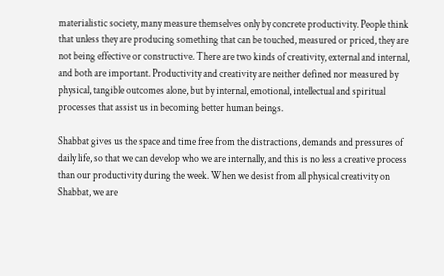materialistic society, many measure themselves only by concrete productivity. People think that unless they are producing something that can be touched, measured or priced, they are not being effective or constructive. There are two kinds of creativity, external and internal, and both are important. Productivity and creativity are neither defined nor measured by physical, tangible outcomes alone, but by internal, emotional, intellectual and spiritual processes that assist us in becoming better human beings.

Shabbat gives us the space and time free from the distractions, demands and pressures of daily life, so that we can develop who we are internally, and this is no less a creative process than our productivity during the week. When we desist from all physical creativity on Shabbat, we are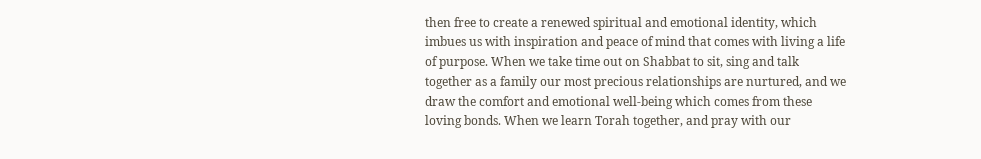then free to create a renewed spiritual and emotional identity, which imbues us with inspiration and peace of mind that comes with living a life of purpose. When we take time out on Shabbat to sit, sing and talk together as a family our most precious relationships are nurtured, and we draw the comfort and emotional well-being which comes from these loving bonds. When we learn Torah together, and pray with our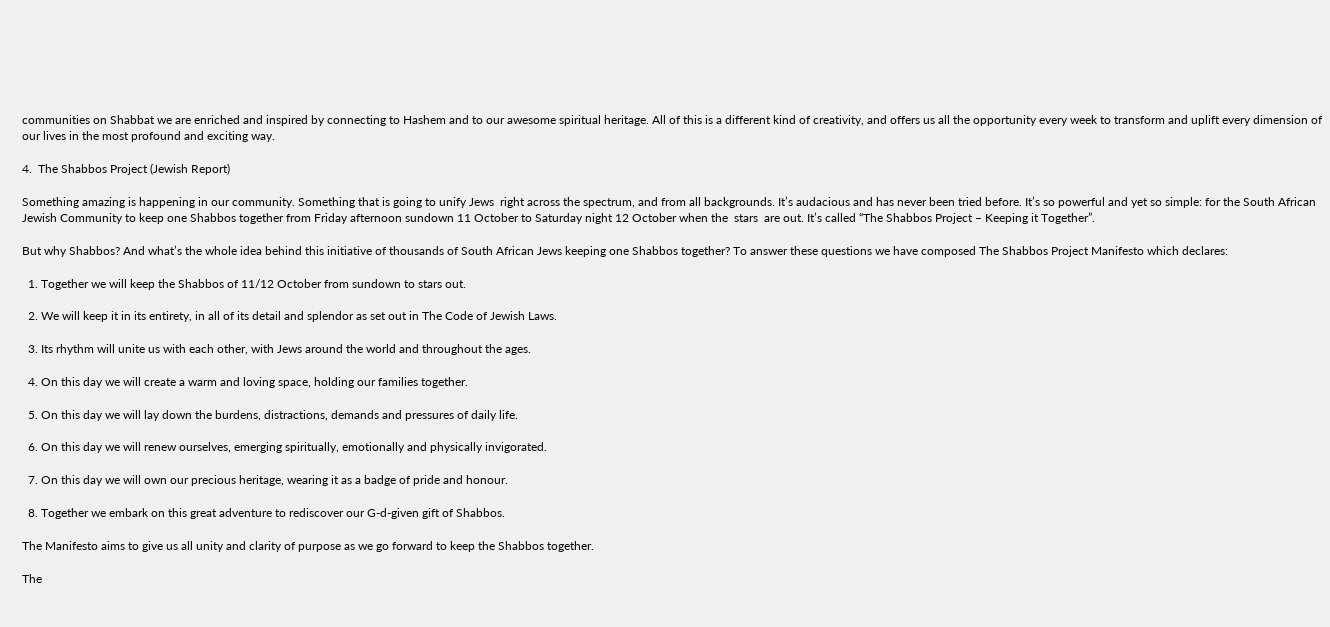communities on Shabbat we are enriched and inspired by connecting to Hashem and to our awesome spiritual heritage. All of this is a different kind of creativity, and offers us all the opportunity every week to transform and uplift every dimension of our lives in the most profound and exciting way.

4.  The Shabbos Project (Jewish Report)

Something amazing is happening in our community. Something that is going to unify Jews  right across the spectrum, and from all backgrounds. It’s audacious and has never been tried before. It’s so powerful and yet so simple: for the South African Jewish Community to keep one Shabbos together from Friday afternoon sundown 11 October to Saturday night 12 October when the  stars  are out. It’s called “The Shabbos Project – Keeping it Together”.

But why Shabbos? And what’s the whole idea behind this initiative of thousands of South African Jews keeping one Shabbos together? To answer these questions we have composed The Shabbos Project Manifesto which declares:

  1. Together we will keep the Shabbos of 11/12 October from sundown to stars out.

  2. We will keep it in its entirety, in all of its detail and splendor as set out in The Code of Jewish Laws.

  3. Its rhythm will unite us with each other, with Jews around the world and throughout the ages.

  4. On this day we will create a warm and loving space, holding our families together.

  5. On this day we will lay down the burdens, distractions, demands and pressures of daily life.

  6. On this day we will renew ourselves, emerging spiritually, emotionally and physically invigorated.

  7. On this day we will own our precious heritage, wearing it as a badge of pride and honour.

  8. Together we embark on this great adventure to rediscover our G-d-given gift of Shabbos.

The Manifesto aims to give us all unity and clarity of purpose as we go forward to keep the Shabbos together.

The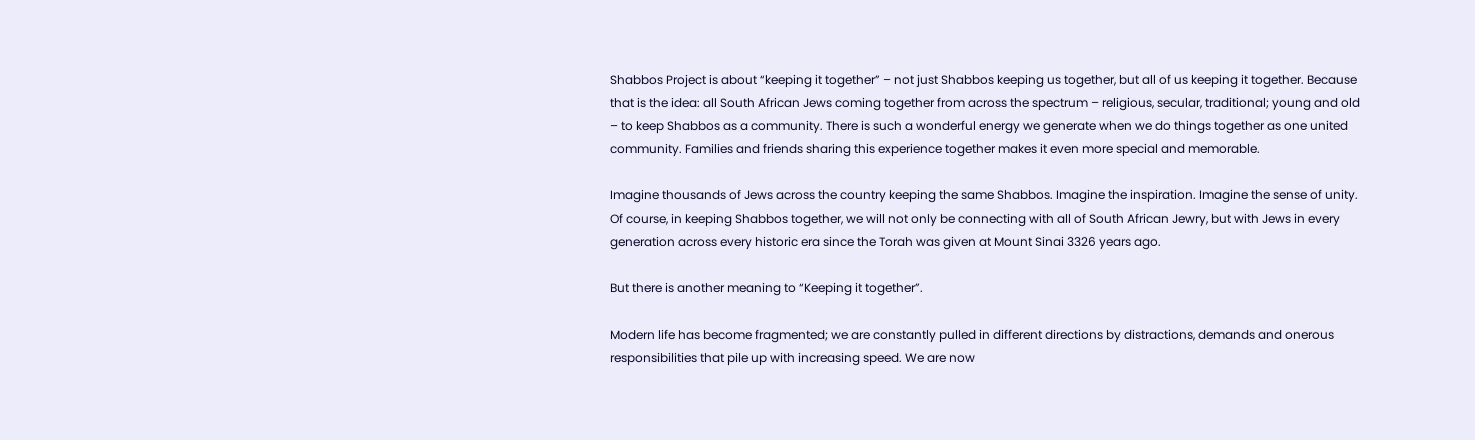Shabbos Project is about “keeping it together” – not just Shabbos keeping us together, but all of us keeping it together. Because that is the idea: all South African Jews coming together from across the spectrum – religious, secular, traditional; young and old – to keep Shabbos as a community. There is such a wonderful energy we generate when we do things together as one united community. Families and friends sharing this experience together makes it even more special and memorable.

Imagine thousands of Jews across the country keeping the same Shabbos. Imagine the inspiration. Imagine the sense of unity. Of course, in keeping Shabbos together, we will not only be connecting with all of South African Jewry, but with Jews in every generation across every historic era since the Torah was given at Mount Sinai 3326 years ago.

But there is another meaning to “Keeping it together”.

Modern life has become fragmented; we are constantly pulled in different directions by distractions, demands and onerous responsibilities that pile up with increasing speed. We are now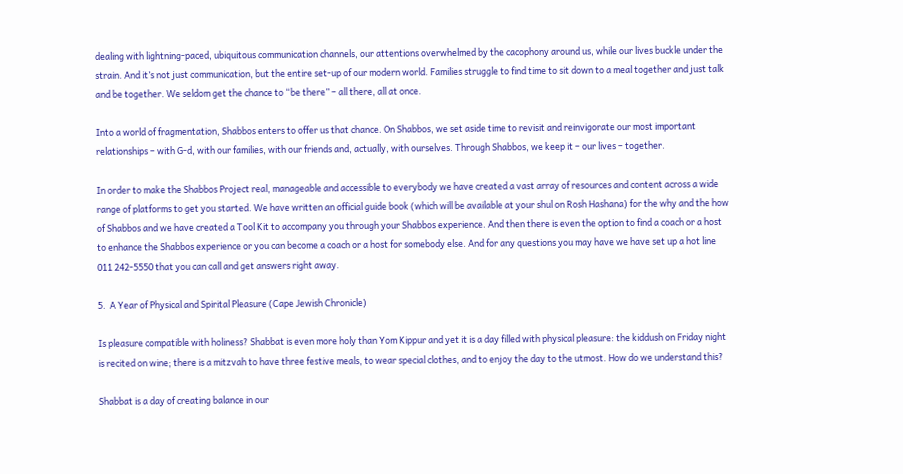dealing with lightning-paced, ubiquitous communication channels, our attentions overwhelmed by the cacophony around us, while our lives buckle under the strain. And it’s not just communication, but the entire set-up of our modern world. Families struggle to find time to sit down to a meal together and just talk and be together. We seldom get the chance to “be there” – all there, all at once.

Into a world of fragmentation, Shabbos enters to offer us that chance. On Shabbos, we set aside time to revisit and reinvigorate our most important relationships – with G-d, with our families, with our friends and, actually, with ourselves. Through Shabbos, we keep it – our lives – together.

In order to make the Shabbos Project real, manageable and accessible to everybody we have created a vast array of resources and content across a wide range of platforms to get you started. We have written an official guide book (which will be available at your shul on Rosh Hashana) for the why and the how of Shabbos and we have created a Tool Kit to accompany you through your Shabbos experience. And then there is even the option to find a coach or a host to enhance the Shabbos experience or you can become a coach or a host for somebody else. And for any questions you may have we have set up a hot line 011 242-5550 that you can call and get answers right away.

5.  A Year of Physical and Spirital Pleasure (Cape Jewish Chronicle)

Is pleasure compatible with holiness? Shabbat is even more holy than Yom Kippur and yet it is a day filled with physical pleasure: the kiddush on Friday night is recited on wine; there is a mitzvah to have three festive meals, to wear special clothes, and to enjoy the day to the utmost. How do we understand this?

Shabbat is a day of creating balance in our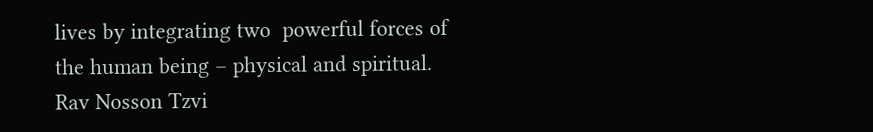lives by integrating two  powerful forces of the human being – physical and spiritual. Rav Nosson Tzvi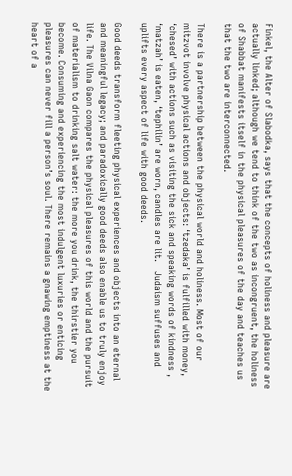Finkel, the Alter of Slabodka, says that the concepts of holiness and pleasure are actually linked; although we tend to think of the two as incongruent, the holiness of Shabbat manifests itself in the physical pleasures of the day and teaches us that the two are interconnected.

There is a partnership between the physical world and holiness. Most of our mitzvot involve physical actions and objects: ‘tzedaka’ is fulfilled with money, ‘chesed’ with actions such as visiting the sick and speaking words of kindness , ‘matzah’ is eaten, ‘tephilin’ are worn, candles are lit.   Judaism suffuses and uplifts every aspect of life with good deeds.

Good deeds transform fleeting physical experiences and objects into an eternal and meaningful legacy; and paradoxically good deeds also enable us to truly enjoy life. The Vilna Gaon compares the physical pleasures of this world and the pursuit of materialism to drinking salt water: the more you drink, the thirstier you become. Consuming and experiencing the most indulgent luxuries or enticing pleasures can never fill a person’s soul. There remains a gnawing emptiness at the heart of a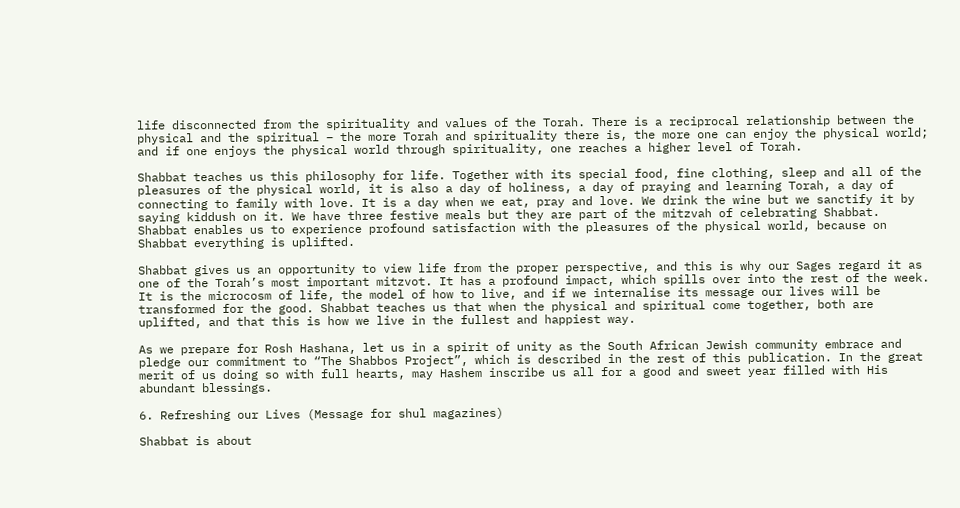life disconnected from the spirituality and values of the Torah. There is a reciprocal relationship between the physical and the spiritual – the more Torah and spirituality there is, the more one can enjoy the physical world; and if one enjoys the physical world through spirituality, one reaches a higher level of Torah.

Shabbat teaches us this philosophy for life. Together with its special food, fine clothing, sleep and all of the pleasures of the physical world, it is also a day of holiness, a day of praying and learning Torah, a day of connecting to family with love. It is a day when we eat, pray and love. We drink the wine but we sanctify it by saying kiddush on it. We have three festive meals but they are part of the mitzvah of celebrating Shabbat. Shabbat enables us to experience profound satisfaction with the pleasures of the physical world, because on Shabbat everything is uplifted.

Shabbat gives us an opportunity to view life from the proper perspective, and this is why our Sages regard it as one of the Torah’s most important mitzvot. It has a profound impact, which spills over into the rest of the week. It is the microcosm of life, the model of how to live, and if we internalise its message our lives will be transformed for the good. Shabbat teaches us that when the physical and spiritual come together, both are uplifted, and that this is how we live in the fullest and happiest way.

As we prepare for Rosh Hashana, let us in a spirit of unity as the South African Jewish community embrace and pledge our commitment to “The Shabbos Project”, which is described in the rest of this publication. In the great merit of us doing so with full hearts, may Hashem inscribe us all for a good and sweet year filled with His abundant blessings.

6. Refreshing our Lives (Message for shul magazines)

Shabbat is about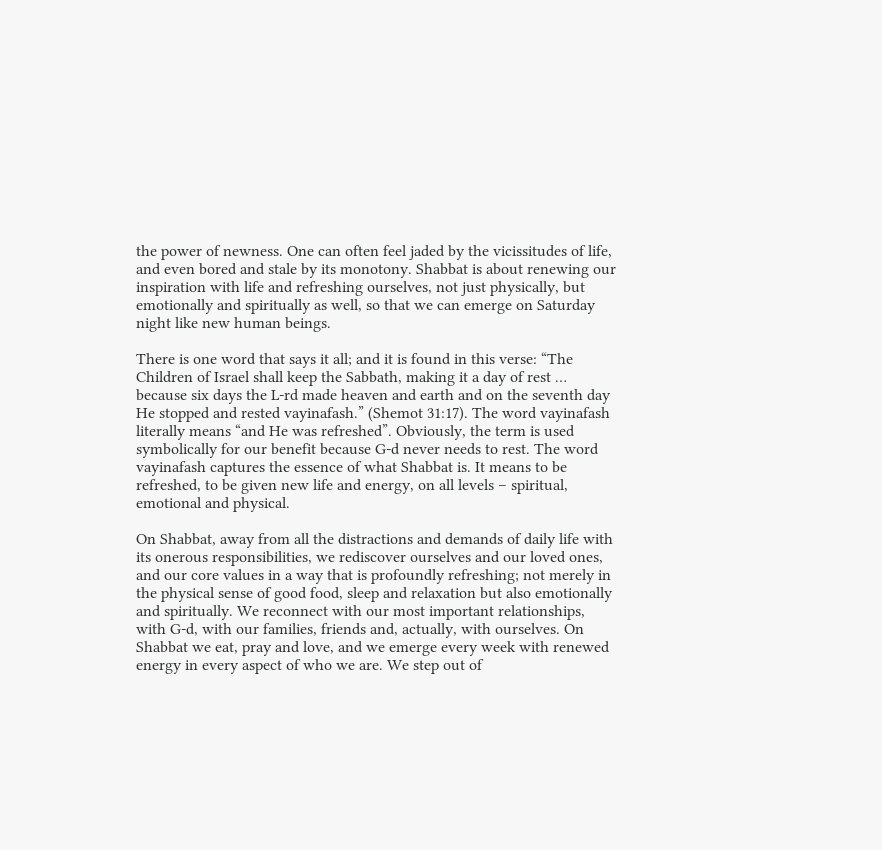the power of newness. One can often feel jaded by the vicissitudes of life, and even bored and stale by its monotony. Shabbat is about renewing our inspiration with life and refreshing ourselves, not just physically, but emotionally and spiritually as well, so that we can emerge on Saturday night like new human beings.

There is one word that says it all; and it is found in this verse: “The Children of Israel shall keep the Sabbath, making it a day of rest … because six days the L-rd made heaven and earth and on the seventh day He stopped and rested vayinafash.” (Shemot 31:17). The word vayinafash literally means “and He was refreshed”. Obviously, the term is used symbolically for our benefit because G-d never needs to rest. The word vayinafash captures the essence of what Shabbat is. It means to be refreshed, to be given new life and energy, on all levels – spiritual, emotional and physical.

On Shabbat, away from all the distractions and demands of daily life with its onerous responsibilities, we rediscover ourselves and our loved ones, and our core values in a way that is profoundly refreshing; not merely in the physical sense of good food, sleep and relaxation but also emotionally and spiritually. We reconnect with our most important relationships, with G-d, with our families, friends and, actually, with ourselves. On Shabbat we eat, pray and love, and we emerge every week with renewed energy in every aspect of who we are. We step out of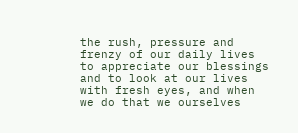the rush, pressure and frenzy of our daily lives to appreciate our blessings and to look at our lives with fresh eyes, and when we do that we ourselves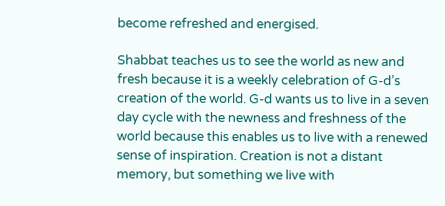become refreshed and energised.

Shabbat teaches us to see the world as new and fresh because it is a weekly celebration of G-d’s creation of the world. G-d wants us to live in a seven day cycle with the newness and freshness of the world because this enables us to live with a renewed sense of inspiration. Creation is not a distant memory, but something we live with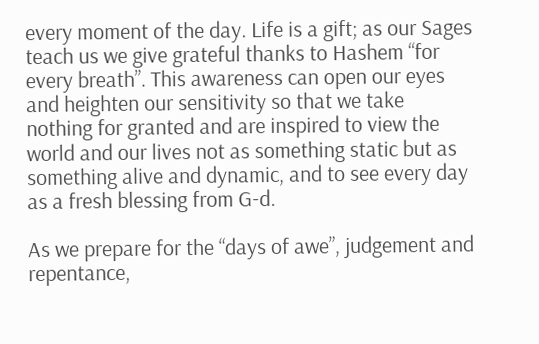every moment of the day. Life is a gift; as our Sages teach us we give grateful thanks to Hashem “for every breath”. This awareness can open our eyes and heighten our sensitivity so that we take nothing for granted and are inspired to view the world and our lives not as something static but as something alive and dynamic, and to see every day as a fresh blessing from G-d.

As we prepare for the “days of awe”, judgement and repentance,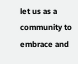let us as a community to embrace and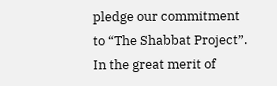pledge our commitment to “The Shabbat Project”. In the great merit of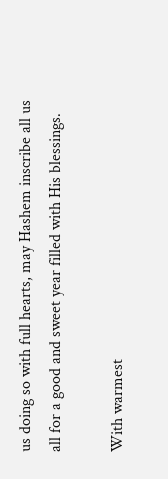us doing so with full hearts, may Hashem inscribe all us all for a good and sweet year filled with His blessings.

With warmest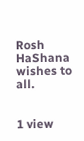Rosh HaShana wishes to all.


1 view